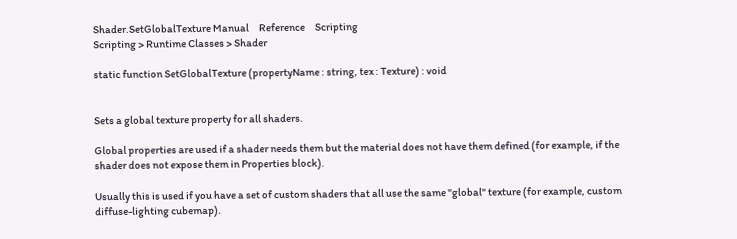Shader.SetGlobalTexture Manual     Reference     Scripting
Scripting > Runtime Classes > Shader

static function SetGlobalTexture (propertyName : string, tex : Texture) : void


Sets a global texture property for all shaders.

Global properties are used if a shader needs them but the material does not have them defined (for example, if the shader does not expose them in Properties block).

Usually this is used if you have a set of custom shaders that all use the same "global" texture (for example, custom diffuse-lighting cubemap).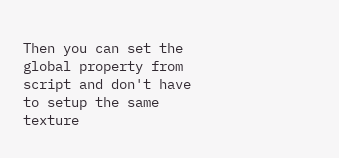Then you can set the global property from script and don't have to setup the same texture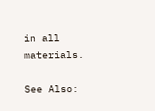in all materials.

See Also: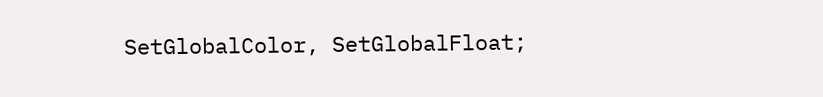SetGlobalColor, SetGlobalFloat;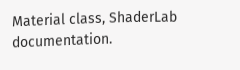Material class, ShaderLab documentation.